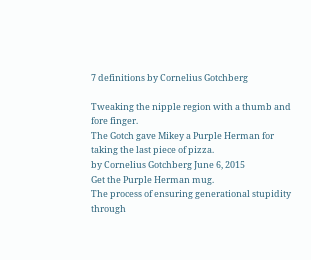7 definitions by Cornelius Gotchberg

Tweaking the nipple region with a thumb and fore finger.
The Gotch gave Mikey a Purple Herman for taking the last piece of pizza.
by Cornelius Gotchberg June 6, 2015
Get the Purple Herman mug.
The process of ensuring generational stupidity through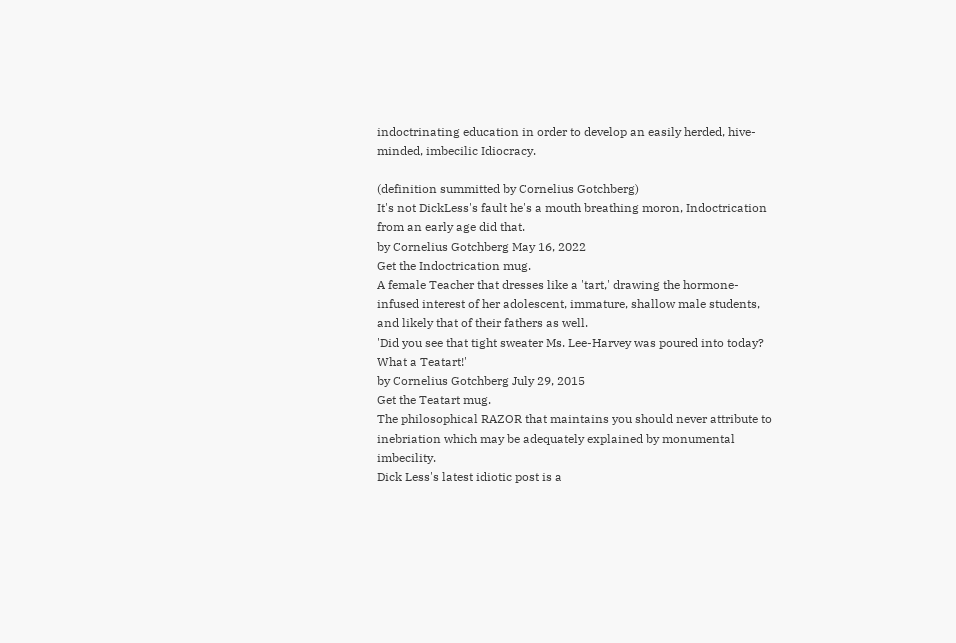indoctrinating education in order to develop an easily herded, hive-minded, imbecilic Idiocracy.

(definition summitted by Cornelius Gotchberg)
It's not DickLess's fault he's a mouth breathing moron, Indoctrication from an early age did that.
by Cornelius Gotchberg May 16, 2022
Get the Indoctrication mug.
A female Teacher that dresses like a 'tart,' drawing the hormone-infused interest of her adolescent, immature, shallow male students, and likely that of their fathers as well.
'Did you see that tight sweater Ms. Lee-Harvey was poured into today? What a Teatart!'
by Cornelius Gotchberg July 29, 2015
Get the Teatart mug.
The philosophical RAZOR that maintains you should never attribute to inebriation which may be adequately explained by monumental imbecility.
Dick Less's latest idiotic post is a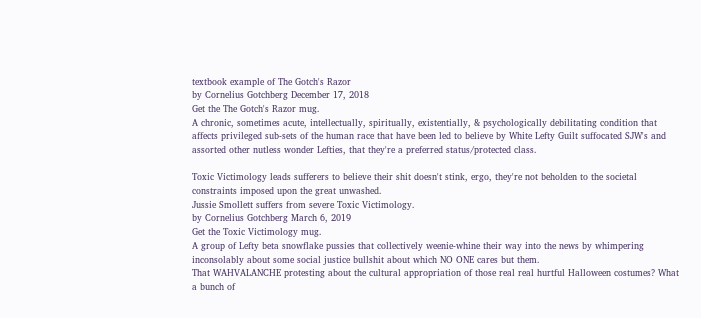textbook example of The Gotch's Razor
by Cornelius Gotchberg December 17, 2018
Get the The Gotch's Razor mug.
A chronic, sometimes acute, intellectually, spiritually, existentially, & psychologically debilitating condition that affects privileged sub-sets of the human race that have been led to believe by White Lefty Guilt suffocated SJW's and assorted other nutless wonder Lefties, that they're a preferred status/protected class.

Toxic Victimology leads sufferers to believe their shit doesn't stink, ergo, they're not beholden to the societal constraints imposed upon the great unwashed.
Jussie Smollett suffers from severe Toxic Victimology.
by Cornelius Gotchberg March 6, 2019
Get the Toxic Victimology mug.
A group of Lefty beta snowflake pussies that collectively weenie-whine their way into the news by whimpering inconsolably about some social justice bullshit about which NO ONE cares but them.
That WAHVALANCHE protesting about the cultural appropriation of those real real hurtful Halloween costumes? What a bunch of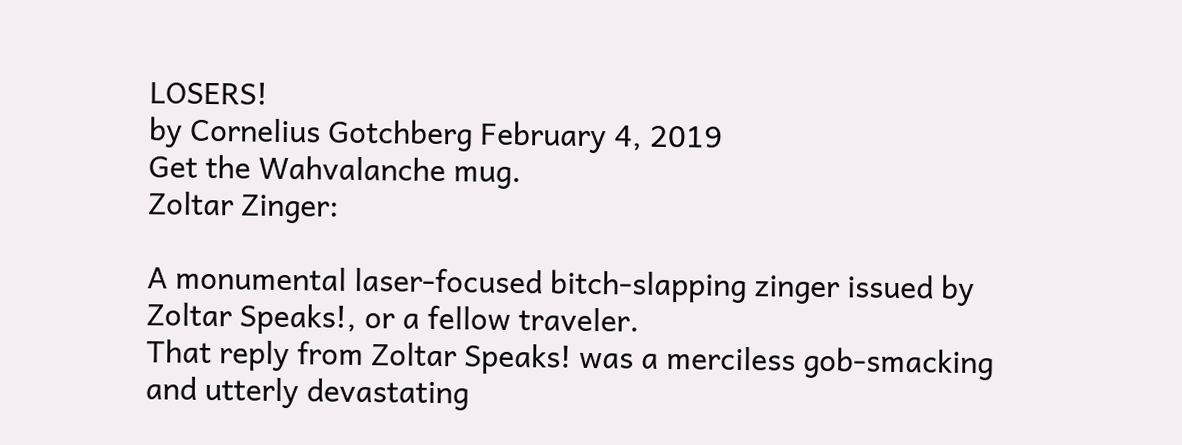LOSERS!
by Cornelius Gotchberg February 4, 2019
Get the Wahvalanche mug.
Zoltar Zinger:

A monumental laser-focused bitch-slapping zinger issued by Zoltar Speaks!, or a fellow traveler.
That reply from Zoltar Speaks! was a merciless gob-smacking and utterly devastating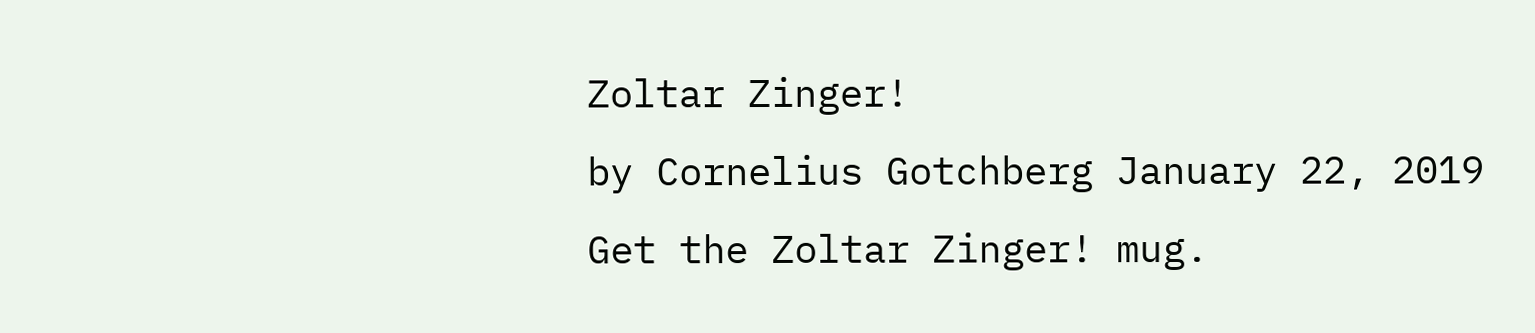Zoltar Zinger!
by Cornelius Gotchberg January 22, 2019
Get the Zoltar Zinger! mug.